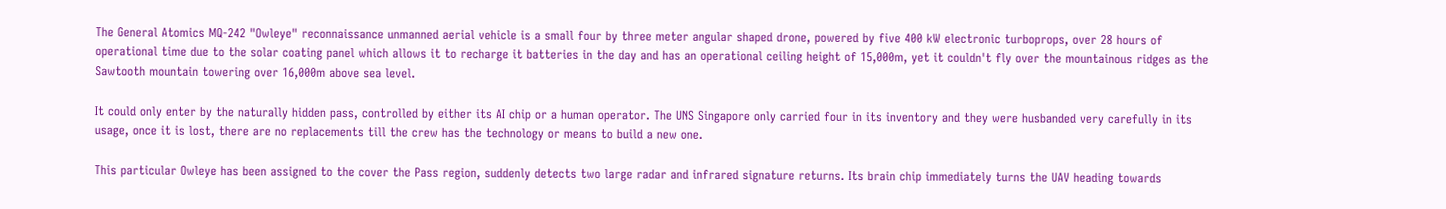The General Atomics MQ-242 "Owleye" reconnaissance unmanned aerial vehicle is a small four by three meter angular shaped drone, powered by five 400 kW electronic turboprops, over 28 hours of operational time due to the solar coating panel which allows it to recharge it batteries in the day and has an operational ceiling height of 15,000m, yet it couldn't fly over the mountainous ridges as the Sawtooth mountain towering over 16,000m above sea level.

It could only enter by the naturally hidden pass, controlled by either its AI chip or a human operator. The UNS Singapore only carried four in its inventory and they were husbanded very carefully in its usage, once it is lost, there are no replacements till the crew has the technology or means to build a new one.

This particular Owleye has been assigned to the cover the Pass region, suddenly detects two large radar and infrared signature returns. Its brain chip immediately turns the UAV heading towards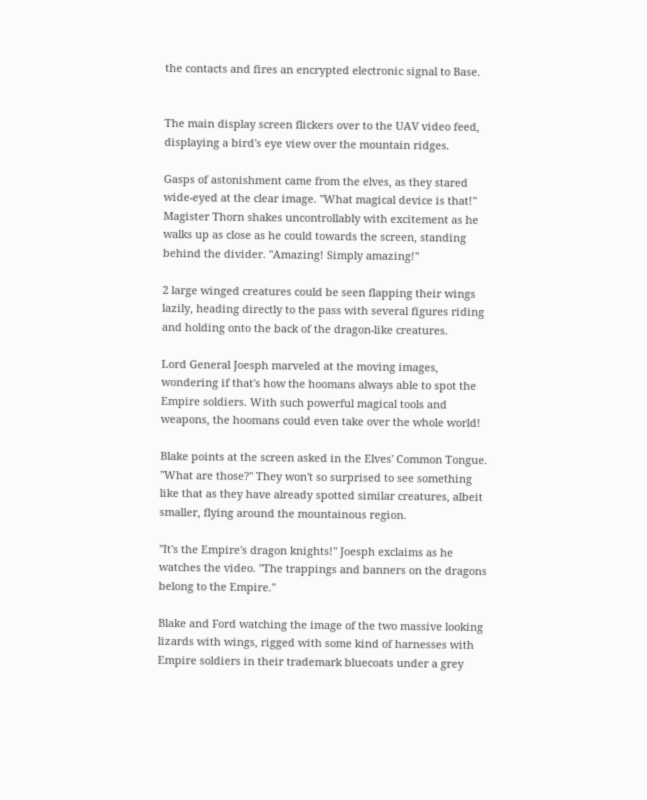the contacts and fires an encrypted electronic signal to Base.


The main display screen flickers over to the UAV video feed, displaying a bird's eye view over the mountain ridges.

Gasps of astonishment came from the elves, as they stared wide-eyed at the clear image. "What magical device is that!" Magister Thorn shakes uncontrollably with excitement as he walks up as close as he could towards the screen, standing behind the divider. "Amazing! Simply amazing!"

2 large winged creatures could be seen flapping their wings lazily, heading directly to the pass with several figures riding and holding onto the back of the dragon-like creatures.

Lord General Joesph marveled at the moving images, wondering if that's how the hoomans always able to spot the Empire soldiers. With such powerful magical tools and weapons, the hoomans could even take over the whole world!

Blake points at the screen asked in the Elves' Common Tongue. "What are those?" They won't so surprised to see something like that as they have already spotted similar creatures, albeit smaller, flying around the mountainous region.

"It's the Empire's dragon knights!" Joesph exclaims as he watches the video. "The trappings and banners on the dragons belong to the Empire."

Blake and Ford watching the image of the two massive looking lizards with wings, rigged with some kind of harnesses with Empire soldiers in their trademark bluecoats under a grey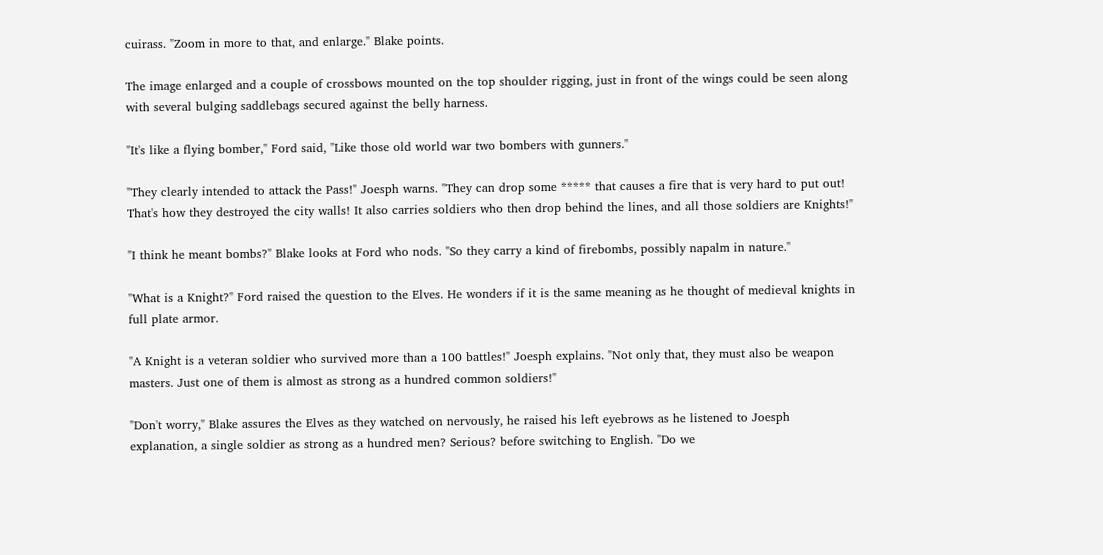cuirass. "Zoom in more to that, and enlarge." Blake points.

The image enlarged and a couple of crossbows mounted on the top shoulder rigging, just in front of the wings could be seen along with several bulging saddlebags secured against the belly harness.

"It's like a flying bomber," Ford said, "Like those old world war two bombers with gunners."

"They clearly intended to attack the Pass!" Joesph warns. "They can drop some ***** that causes a fire that is very hard to put out! That's how they destroyed the city walls! It also carries soldiers who then drop behind the lines, and all those soldiers are Knights!"

"I think he meant bombs?" Blake looks at Ford who nods. "So they carry a kind of firebombs, possibly napalm in nature."

"What is a Knight?" Ford raised the question to the Elves. He wonders if it is the same meaning as he thought of medieval knights in full plate armor.

"A Knight is a veteran soldier who survived more than a 100 battles!" Joesph explains. "Not only that, they must also be weapon masters. Just one of them is almost as strong as a hundred common soldiers!"

"Don't worry," Blake assures the Elves as they watched on nervously, he raised his left eyebrows as he listened to Joesph explanation, a single soldier as strong as a hundred men? Serious? before switching to English. "Do we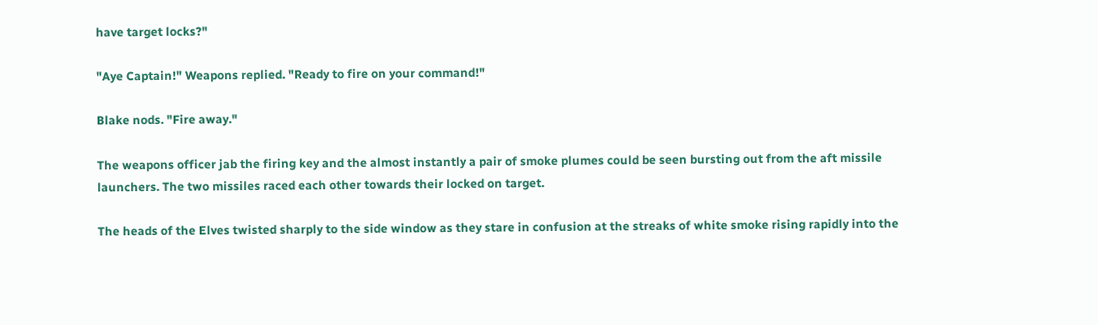have target locks?"

"Aye Captain!" Weapons replied. "Ready to fire on your command!"

Blake nods. "Fire away."

The weapons officer jab the firing key and the almost instantly a pair of smoke plumes could be seen bursting out from the aft missile launchers. The two missiles raced each other towards their locked on target.

The heads of the Elves twisted sharply to the side window as they stare in confusion at the streaks of white smoke rising rapidly into the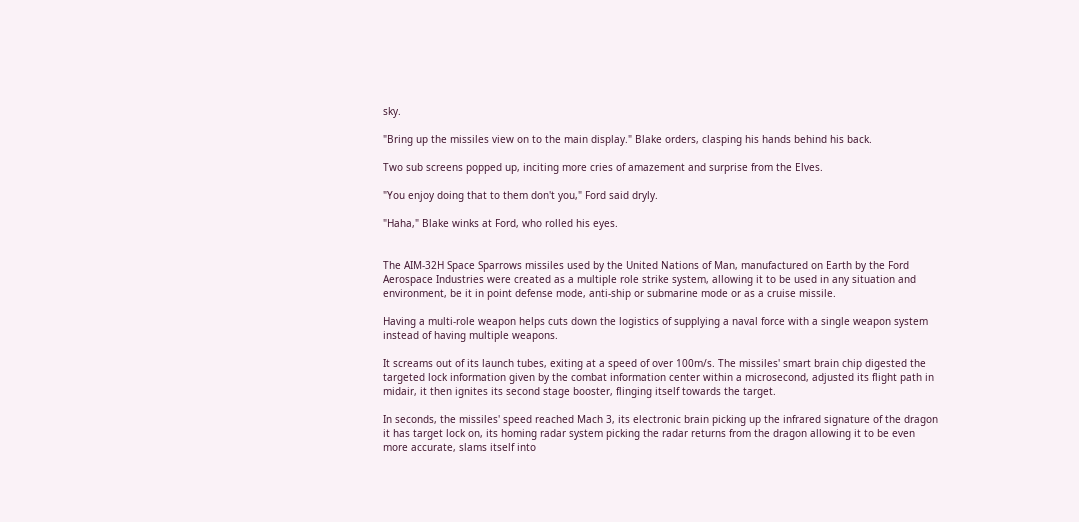sky.

"Bring up the missiles view on to the main display." Blake orders, clasping his hands behind his back.

Two sub screens popped up, inciting more cries of amazement and surprise from the Elves.

"You enjoy doing that to them don't you," Ford said dryly.

"Haha," Blake winks at Ford, who rolled his eyes.


The AIM-32H Space Sparrows missiles used by the United Nations of Man, manufactured on Earth by the Ford Aerospace Industries were created as a multiple role strike system, allowing it to be used in any situation and environment, be it in point defense mode, anti-ship or submarine mode or as a cruise missile.

Having a multi-role weapon helps cuts down the logistics of supplying a naval force with a single weapon system instead of having multiple weapons.

It screams out of its launch tubes, exiting at a speed of over 100m/s. The missiles' smart brain chip digested the targeted lock information given by the combat information center within a microsecond, adjusted its flight path in midair, it then ignites its second stage booster, flinging itself towards the target.

In seconds, the missiles' speed reached Mach 3, its electronic brain picking up the infrared signature of the dragon it has target lock on, its homing radar system picking the radar returns from the dragon allowing it to be even more accurate, slams itself into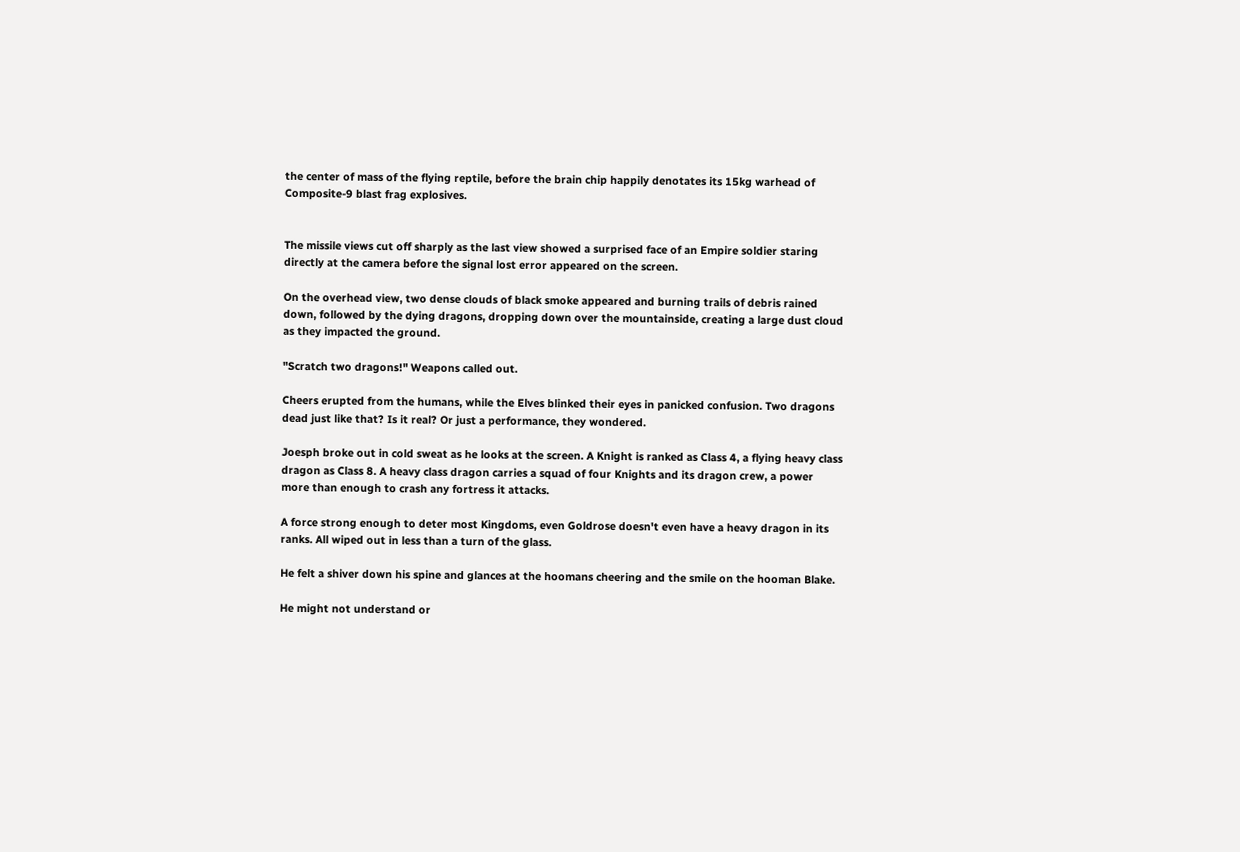the center of mass of the flying reptile, before the brain chip happily denotates its 15kg warhead of Composite-9 blast frag explosives.


The missile views cut off sharply as the last view showed a surprised face of an Empire soldier staring directly at the camera before the signal lost error appeared on the screen.

On the overhead view, two dense clouds of black smoke appeared and burning trails of debris rained down, followed by the dying dragons, dropping down over the mountainside, creating a large dust cloud as they impacted the ground.

"Scratch two dragons!" Weapons called out.

Cheers erupted from the humans, while the Elves blinked their eyes in panicked confusion. Two dragons dead just like that? Is it real? Or just a performance, they wondered.

Joesph broke out in cold sweat as he looks at the screen. A Knight is ranked as Class 4, a flying heavy class dragon as Class 8. A heavy class dragon carries a squad of four Knights and its dragon crew, a power more than enough to crash any fortress it attacks.

A force strong enough to deter most Kingdoms, even Goldrose doesn't even have a heavy dragon in its ranks. All wiped out in less than a turn of the glass.

He felt a shiver down his spine and glances at the hoomans cheering and the smile on the hooman Blake.

He might not understand or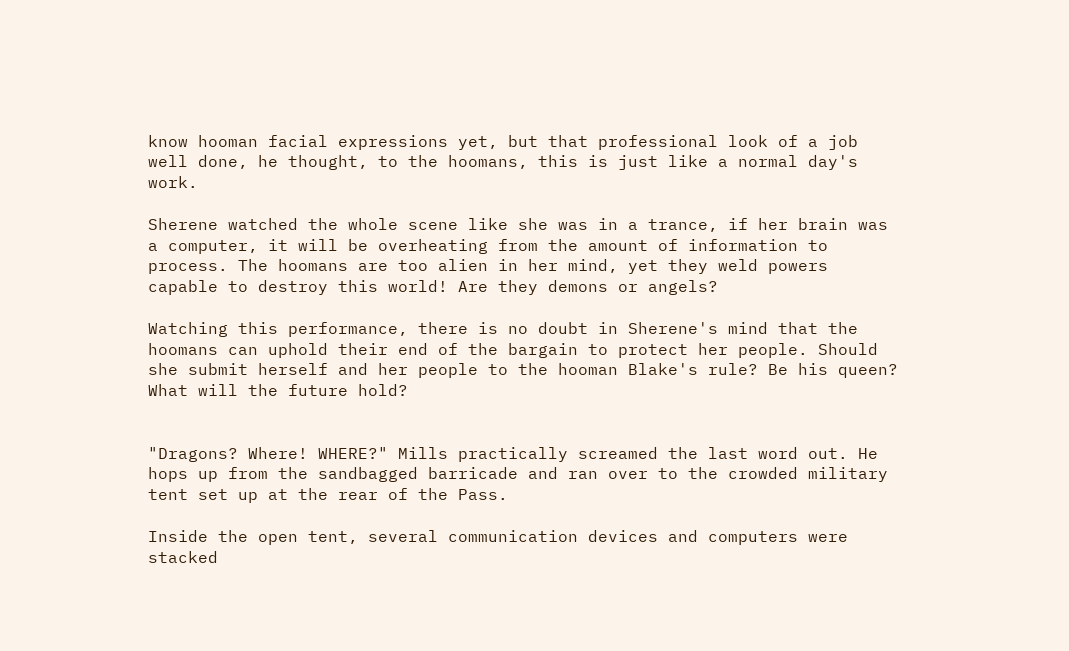know hooman facial expressions yet, but that professional look of a job well done, he thought, to the hoomans, this is just like a normal day's work.

Sherene watched the whole scene like she was in a trance, if her brain was a computer, it will be overheating from the amount of information to process. The hoomans are too alien in her mind, yet they weld powers capable to destroy this world! Are they demons or angels?

Watching this performance, there is no doubt in Sherene's mind that the hoomans can uphold their end of the bargain to protect her people. Should she submit herself and her people to the hooman Blake's rule? Be his queen? What will the future hold?


"Dragons? Where! WHERE?" Mills practically screamed the last word out. He hops up from the sandbagged barricade and ran over to the crowded military tent set up at the rear of the Pass.

Inside the open tent, several communication devices and computers were stacked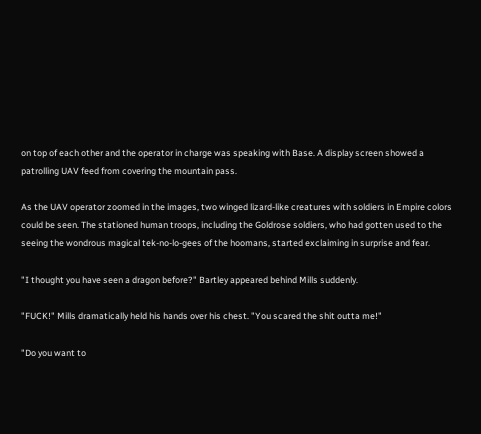on top of each other and the operator in charge was speaking with Base. A display screen showed a patrolling UAV feed from covering the mountain pass.

As the UAV operator zoomed in the images, two winged lizard-like creatures with soldiers in Empire colors could be seen. The stationed human troops, including the Goldrose soldiers, who had gotten used to the seeing the wondrous magical tek-no-lo-gees of the hoomans, started exclaiming in surprise and fear.

"I thought you have seen a dragon before?" Bartley appeared behind Mills suddenly.

"FUCK!" Mills dramatically held his hands over his chest. "You scared the shit outta me!"

"Do you want to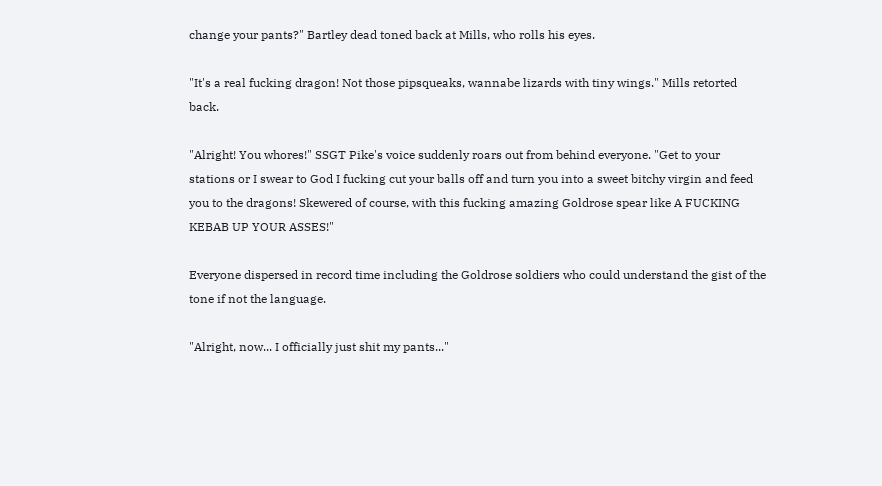change your pants?" Bartley dead toned back at Mills, who rolls his eyes.

"It's a real fucking dragon! Not those pipsqueaks, wannabe lizards with tiny wings." Mills retorted back.

"Alright! You whores!" SSGT Pike's voice suddenly roars out from behind everyone. "Get to your stations or I swear to God I fucking cut your balls off and turn you into a sweet bitchy virgin and feed you to the dragons! Skewered of course, with this fucking amazing Goldrose spear like A FUCKING KEBAB UP YOUR ASSES!"

Everyone dispersed in record time including the Goldrose soldiers who could understand the gist of the tone if not the language.

"Alright, now... I officially just shit my pants..."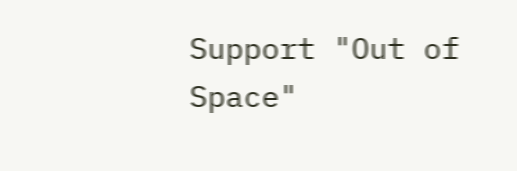Support "Out of Space"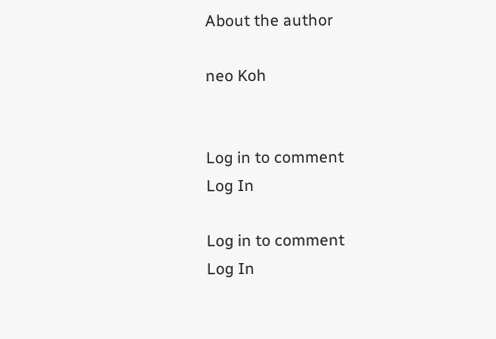About the author

neo Koh


Log in to comment
Log In

Log in to comment
Log In